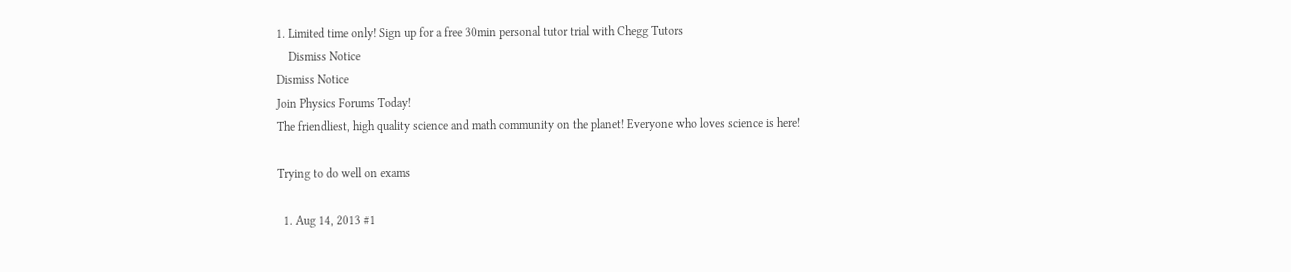1. Limited time only! Sign up for a free 30min personal tutor trial with Chegg Tutors
    Dismiss Notice
Dismiss Notice
Join Physics Forums Today!
The friendliest, high quality science and math community on the planet! Everyone who loves science is here!

Trying to do well on exams

  1. Aug 14, 2013 #1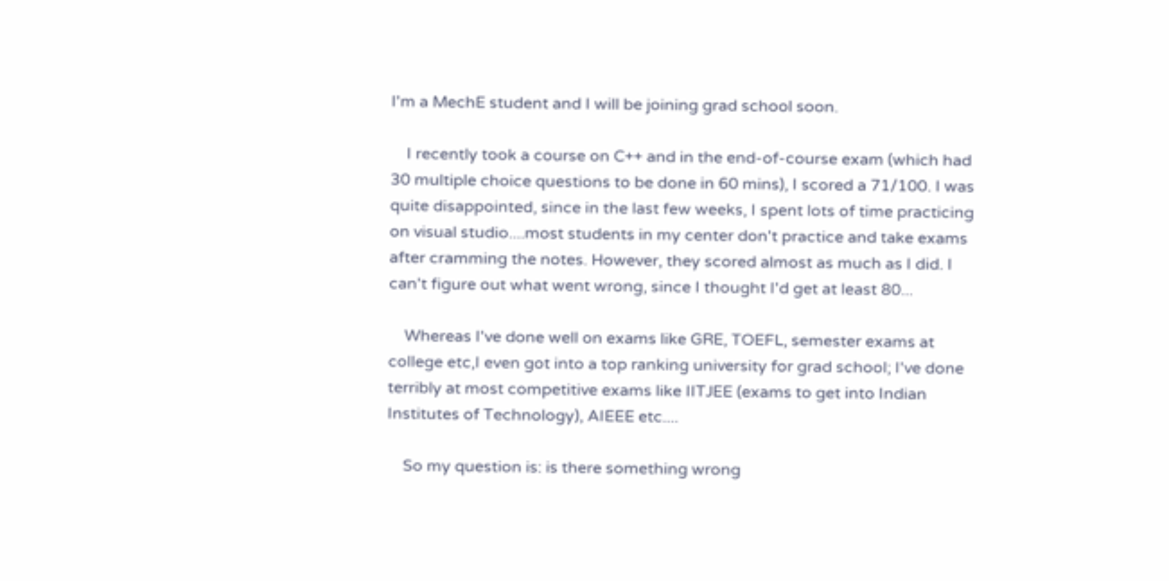I'm a MechE student and I will be joining grad school soon.

    I recently took a course on C++ and in the end-of-course exam (which had 30 multiple choice questions to be done in 60 mins), I scored a 71/100. I was quite disappointed, since in the last few weeks, I spent lots of time practicing on visual studio....most students in my center don't practice and take exams after cramming the notes. However, they scored almost as much as I did. I can't figure out what went wrong, since I thought I'd get at least 80...

    Whereas I've done well on exams like GRE, TOEFL, semester exams at college etc,I even got into a top ranking university for grad school; I've done terribly at most competitive exams like IITJEE (exams to get into Indian Institutes of Technology), AIEEE etc....

    So my question is: is there something wrong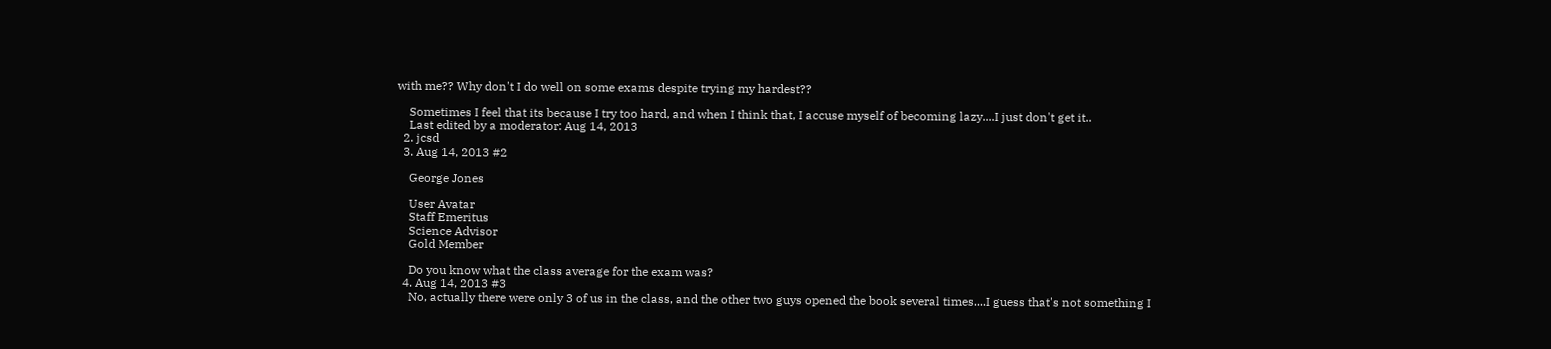with me?? Why don't I do well on some exams despite trying my hardest??

    Sometimes I feel that its because I try too hard, and when I think that, I accuse myself of becoming lazy....I just don't get it..
    Last edited by a moderator: Aug 14, 2013
  2. jcsd
  3. Aug 14, 2013 #2

    George Jones

    User Avatar
    Staff Emeritus
    Science Advisor
    Gold Member

    Do you know what the class average for the exam was?
  4. Aug 14, 2013 #3
    No, actually there were only 3 of us in the class, and the other two guys opened the book several times....I guess that's not something I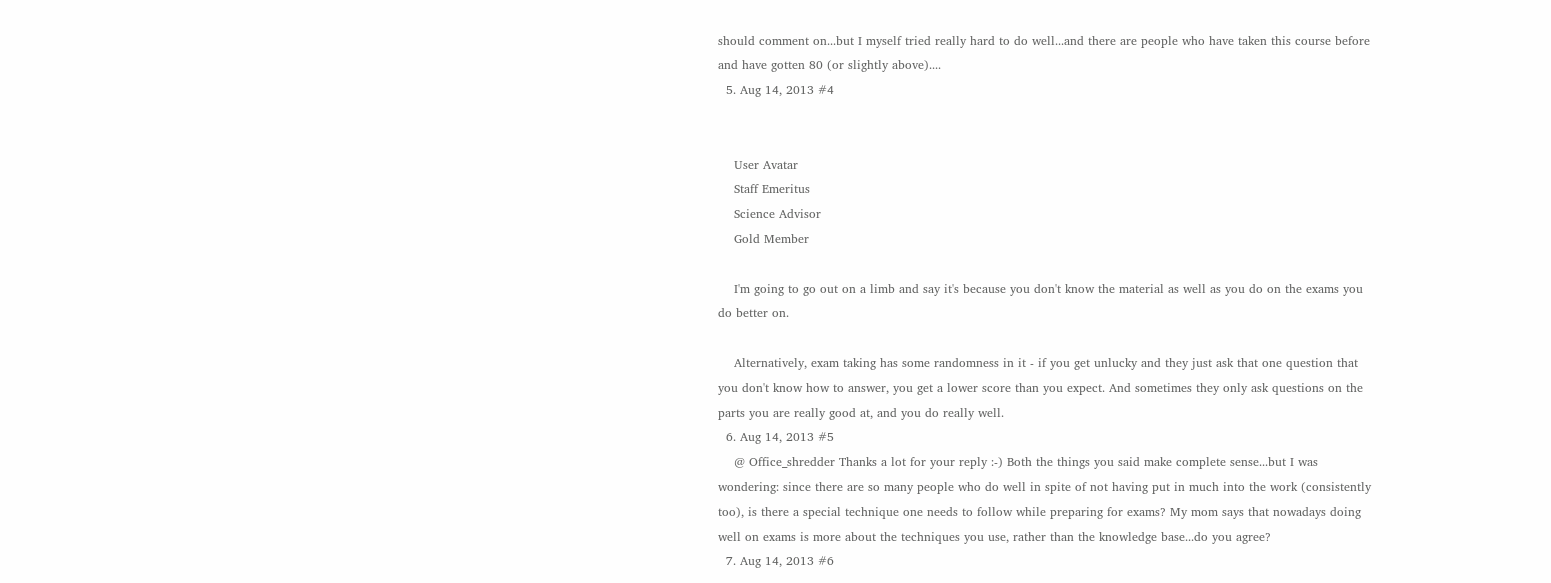should comment on...but I myself tried really hard to do well...and there are people who have taken this course before and have gotten 80 (or slightly above)....
  5. Aug 14, 2013 #4


    User Avatar
    Staff Emeritus
    Science Advisor
    Gold Member

    I'm going to go out on a limb and say it's because you don't know the material as well as you do on the exams you do better on.

    Alternatively, exam taking has some randomness in it - if you get unlucky and they just ask that one question that you don't know how to answer, you get a lower score than you expect. And sometimes they only ask questions on the parts you are really good at, and you do really well.
  6. Aug 14, 2013 #5
    @ Office_shredder Thanks a lot for your reply :-) Both the things you said make complete sense...but I was wondering: since there are so many people who do well in spite of not having put in much into the work (consistently too), is there a special technique one needs to follow while preparing for exams? My mom says that nowadays doing well on exams is more about the techniques you use, rather than the knowledge base...do you agree?
  7. Aug 14, 2013 #6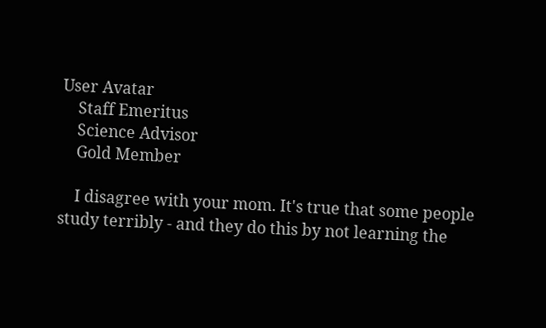User Avatar
    Staff Emeritus
    Science Advisor
    Gold Member

    I disagree with your mom. It's true that some people study terribly - and they do this by not learning the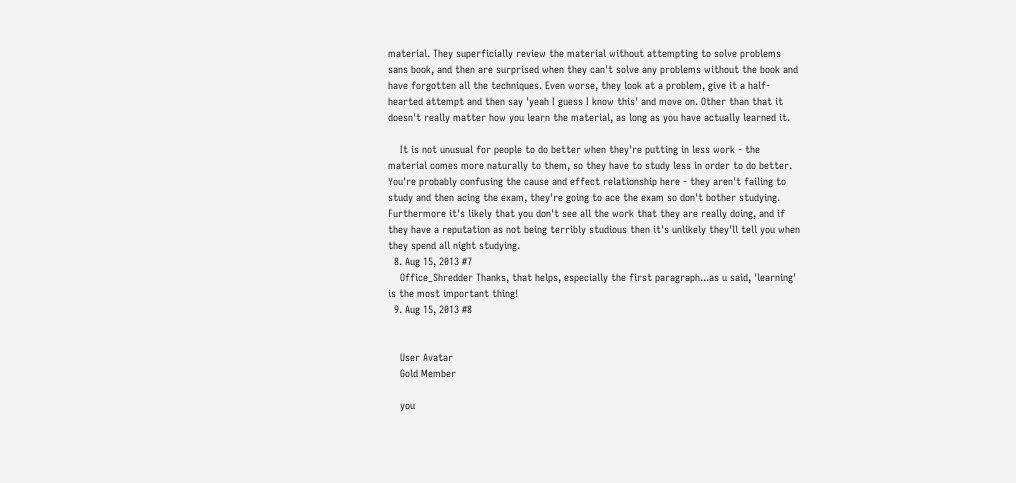material. They superficially review the material without attempting to solve problems sans book, and then are surprised when they can't solve any problems without the book and have forgotten all the techniques. Even worse, they look at a problem, give it a half-hearted attempt and then say 'yeah I guess I know this' and move on. Other than that it doesn't really matter how you learn the material, as long as you have actually learned it.

    It is not unusual for people to do better when they're putting in less work - the material comes more naturally to them, so they have to study less in order to do better. You're probably confusing the cause and effect relationship here - they aren't failing to study and then acing the exam, they're going to ace the exam so don't bother studying. Furthermore it's likely that you don't see all the work that they are really doing, and if they have a reputation as not being terribly studious then it's unlikely they'll tell you when they spend all night studying.
  8. Aug 15, 2013 #7
    Office_Shredder Thanks, that helps, especially the first paragraph...as u said, 'learning' is the most important thing!
  9. Aug 15, 2013 #8


    User Avatar
    Gold Member

    you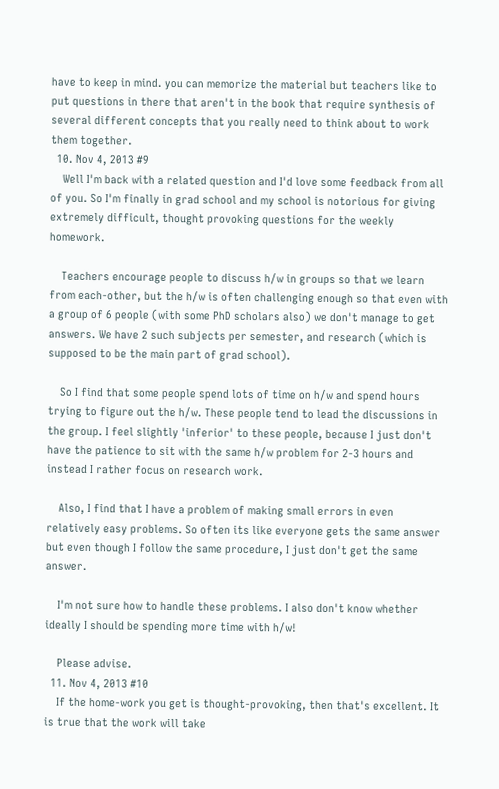have to keep in mind. you can memorize the material but teachers like to put questions in there that aren't in the book that require synthesis of several different concepts that you really need to think about to work them together.
  10. Nov 4, 2013 #9
    Well I'm back with a related question and I'd love some feedback from all of you. So I'm finally in grad school and my school is notorious for giving extremely difficult, thought provoking questions for the weekly homework.

    Teachers encourage people to discuss h/w in groups so that we learn from each-other, but the h/w is often challenging enough so that even with a group of 6 people (with some PhD scholars also) we don't manage to get answers. We have 2 such subjects per semester, and research (which is supposed to be the main part of grad school).

    So I find that some people spend lots of time on h/w and spend hours trying to figure out the h/w. These people tend to lead the discussions in the group. I feel slightly 'inferior' to these people, because I just don't have the patience to sit with the same h/w problem for 2-3 hours and instead I rather focus on research work.

    Also, I find that I have a problem of making small errors in even relatively easy problems. So often its like everyone gets the same answer but even though I follow the same procedure, I just don't get the same answer.

    I'm not sure how to handle these problems. I also don't know whether ideally I should be spending more time with h/w!

    Please advise.
  11. Nov 4, 2013 #10
    If the home-work you get is thought-provoking, then that's excellent. It is true that the work will take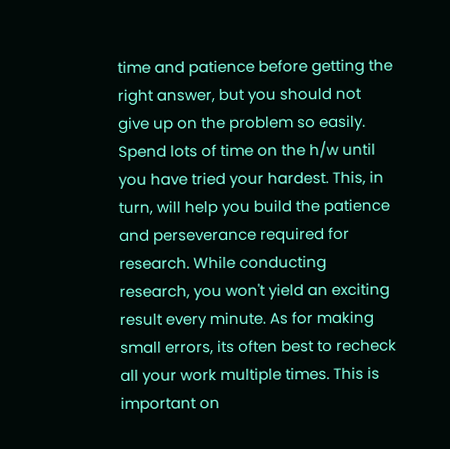time and patience before getting the right answer, but you should not give up on the problem so easily. Spend lots of time on the h/w until you have tried your hardest. This, in turn, will help you build the patience and perseverance required for research. While conducting research, you won't yield an exciting result every minute. As for making small errors, its often best to recheck all your work multiple times. This is important on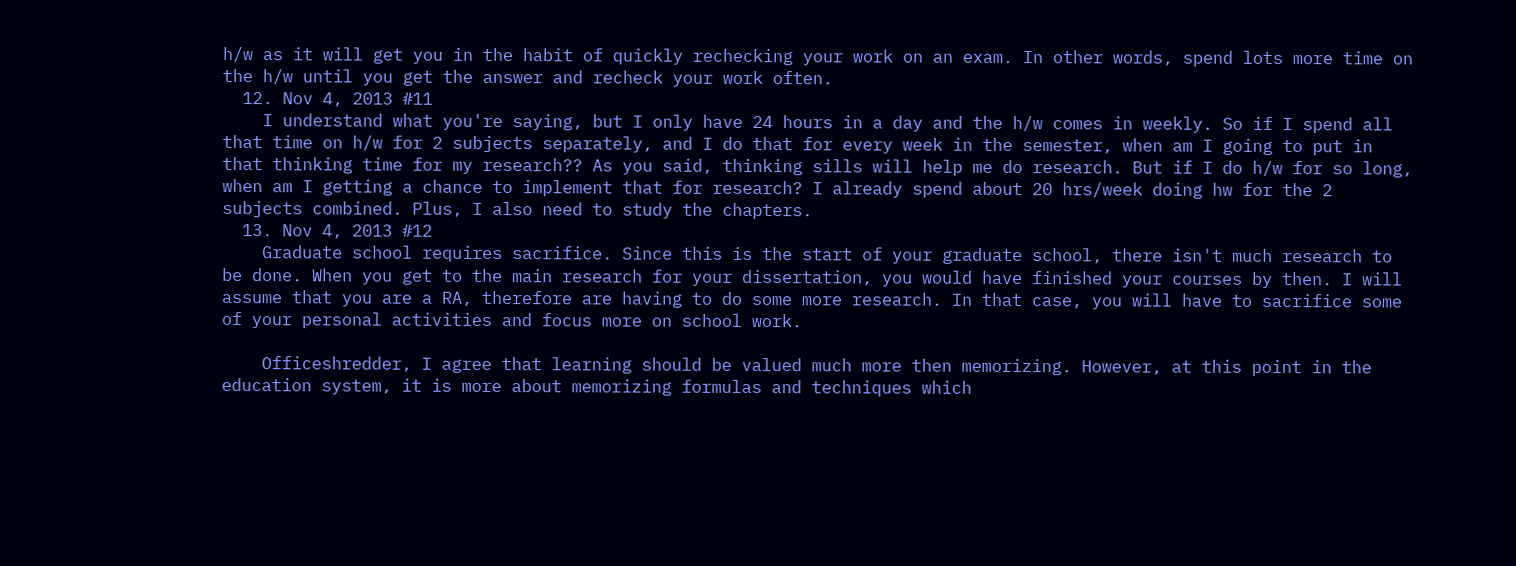h/w as it will get you in the habit of quickly rechecking your work on an exam. In other words, spend lots more time on the h/w until you get the answer and recheck your work often.
  12. Nov 4, 2013 #11
    I understand what you're saying, but I only have 24 hours in a day and the h/w comes in weekly. So if I spend all that time on h/w for 2 subjects separately, and I do that for every week in the semester, when am I going to put in that thinking time for my research?? As you said, thinking sills will help me do research. But if I do h/w for so long, when am I getting a chance to implement that for research? I already spend about 20 hrs/week doing hw for the 2 subjects combined. Plus, I also need to study the chapters.
  13. Nov 4, 2013 #12
    Graduate school requires sacrifice. Since this is the start of your graduate school, there isn't much research to be done. When you get to the main research for your dissertation, you would have finished your courses by then. I will assume that you are a RA, therefore are having to do some more research. In that case, you will have to sacrifice some of your personal activities and focus more on school work.

    Officeshredder, I agree that learning should be valued much more then memorizing. However, at this point in the education system, it is more about memorizing formulas and techniques which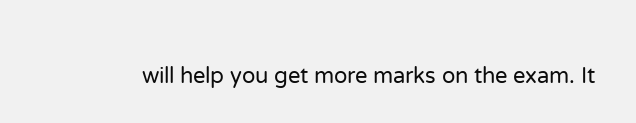will help you get more marks on the exam. It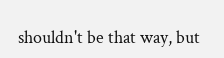shouldn't be that way, but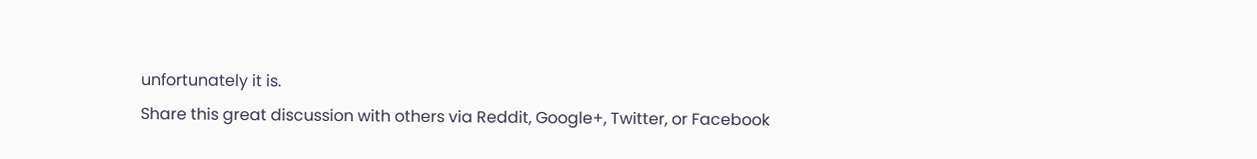unfortunately it is.
Share this great discussion with others via Reddit, Google+, Twitter, or Facebook